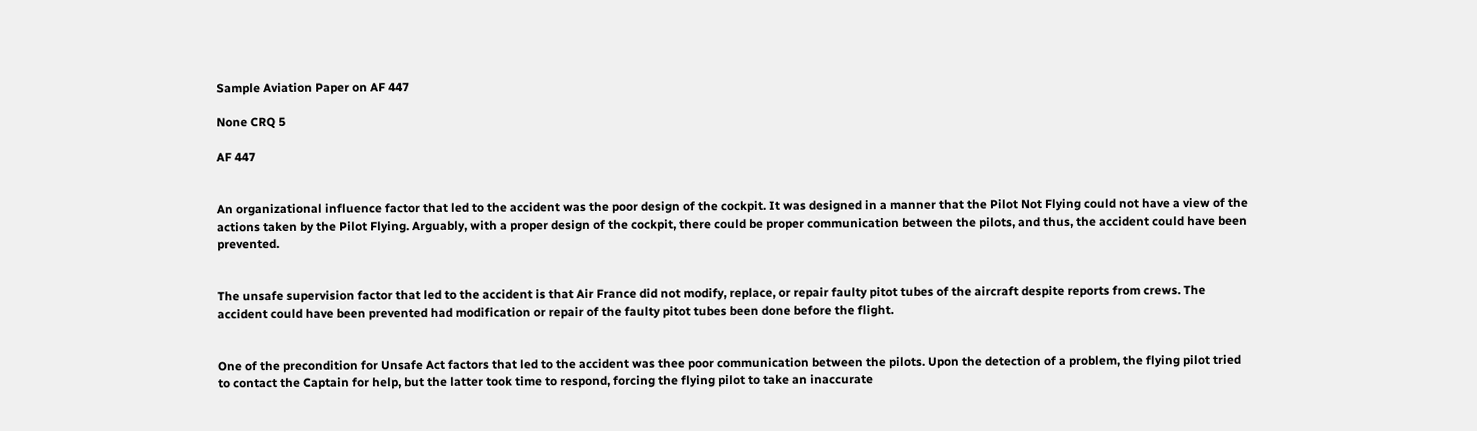Sample Aviation Paper on AF 447

None CRQ 5

AF 447


An organizational influence factor that led to the accident was the poor design of the cockpit. It was designed in a manner that the Pilot Not Flying could not have a view of the actions taken by the Pilot Flying. Arguably, with a proper design of the cockpit, there could be proper communication between the pilots, and thus, the accident could have been prevented.


The unsafe supervision factor that led to the accident is that Air France did not modify, replace, or repair faulty pitot tubes of the aircraft despite reports from crews. The accident could have been prevented had modification or repair of the faulty pitot tubes been done before the flight.


One of the precondition for Unsafe Act factors that led to the accident was thee poor communication between the pilots. Upon the detection of a problem, the flying pilot tried to contact the Captain for help, but the latter took time to respond, forcing the flying pilot to take an inaccurate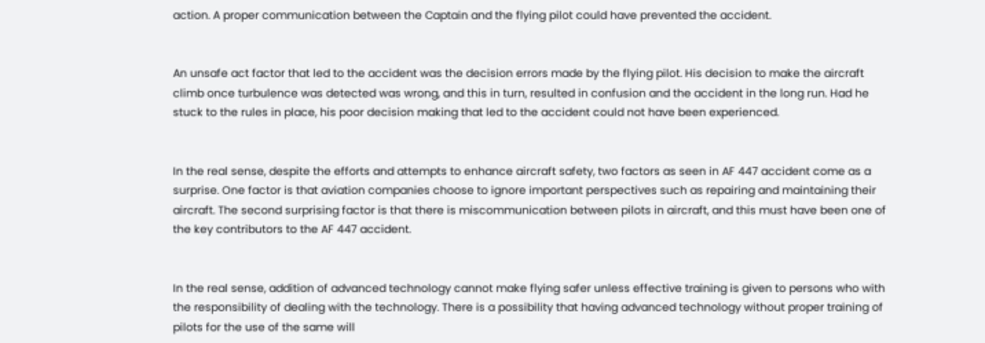action. A proper communication between the Captain and the flying pilot could have prevented the accident.


An unsafe act factor that led to the accident was the decision errors made by the flying pilot. His decision to make the aircraft climb once turbulence was detected was wrong, and this in turn, resulted in confusion and the accident in the long run. Had he stuck to the rules in place, his poor decision making that led to the accident could not have been experienced.


In the real sense, despite the efforts and attempts to enhance aircraft safety, two factors as seen in AF 447 accident come as a surprise. One factor is that aviation companies choose to ignore important perspectives such as repairing and maintaining their aircraft. The second surprising factor is that there is miscommunication between pilots in aircraft, and this must have been one of the key contributors to the AF 447 accident.


In the real sense, addition of advanced technology cannot make flying safer unless effective training is given to persons who with the responsibility of dealing with the technology. There is a possibility that having advanced technology without proper training of pilots for the use of the same will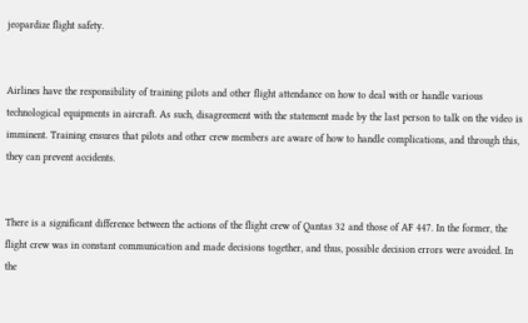jeopardize flight safety.


Airlines have the responsibility of training pilots and other flight attendance on how to deal with or handle various technological equipments in aircraft. As such, disagreement with the statement made by the last person to talk on the video is imminent. Training ensures that pilots and other crew members are aware of how to handle complications, and through this, they can prevent accidents.


There is a significant difference between the actions of the flight crew of Qantas 32 and those of AF 447. In the former, the flight crew was in constant communication and made decisions together, and thus, possible decision errors were avoided. In the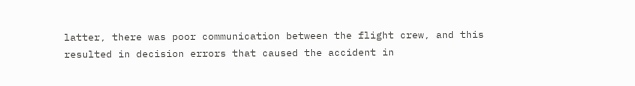latter, there was poor communication between the flight crew, and this resulted in decision errors that caused the accident in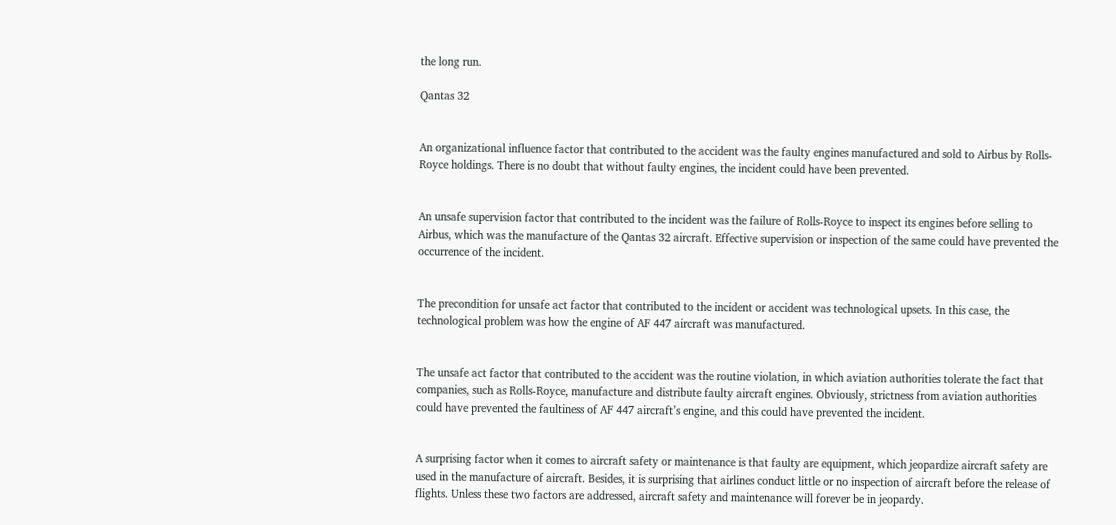the long run.

Qantas 32


An organizational influence factor that contributed to the accident was the faulty engines manufactured and sold to Airbus by Rolls-Royce holdings. There is no doubt that without faulty engines, the incident could have been prevented.


An unsafe supervision factor that contributed to the incident was the failure of Rolls-Royce to inspect its engines before selling to Airbus, which was the manufacture of the Qantas 32 aircraft. Effective supervision or inspection of the same could have prevented the occurrence of the incident.


The precondition for unsafe act factor that contributed to the incident or accident was technological upsets. In this case, the technological problem was how the engine of AF 447 aircraft was manufactured.


The unsafe act factor that contributed to the accident was the routine violation, in which aviation authorities tolerate the fact that companies, such as Rolls-Royce, manufacture and distribute faulty aircraft engines. Obviously, strictness from aviation authorities could have prevented the faultiness of AF 447 aircraft’s engine, and this could have prevented the incident.


A surprising factor when it comes to aircraft safety or maintenance is that faulty are equipment, which jeopardize aircraft safety are used in the manufacture of aircraft. Besides, it is surprising that airlines conduct little or no inspection of aircraft before the release of flights. Unless these two factors are addressed, aircraft safety and maintenance will forever be in jeopardy.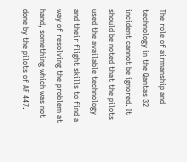The role of airmanship and technology in the Qantas 32 incident cannot be ignored. It should be noted that the pilots used the available technology and their flight skills to find a way of resolving the problem at hand, something which was not done by the pilots of AF 447.